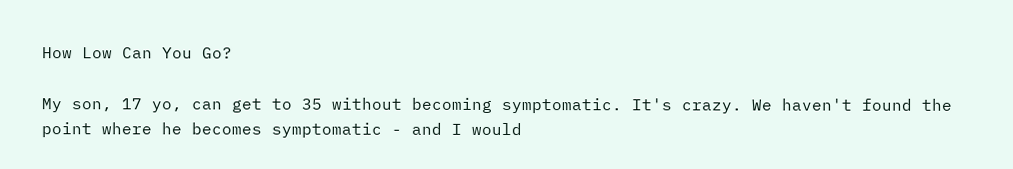How Low Can You Go?

My son, 17 yo, can get to 35 without becoming symptomatic. It's crazy. We haven't found the point where he becomes symptomatic - and I would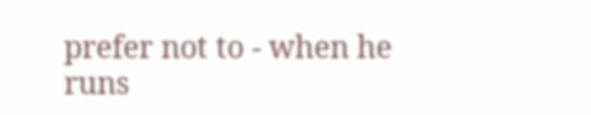prefer not to - when he runs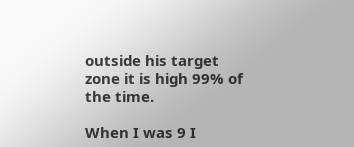outside his target zone it is high 99% of the time.

When I was 9 I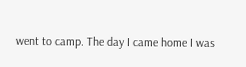went to camp. The day I came home I was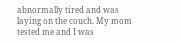abnormally tired and was laying on the couch. My mom tested me and I was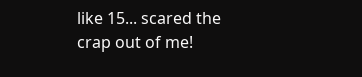like 15... scared the crap out of me!